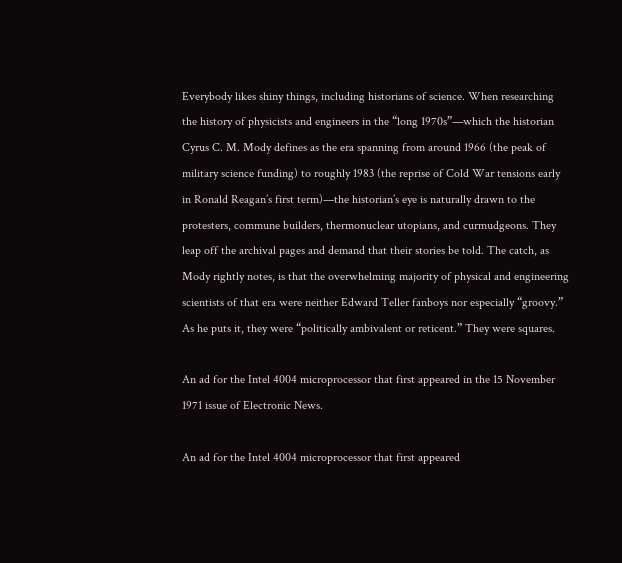Everybody likes shiny things, including historians of science. When researching the history of physicists and engineers in the “long 1970s”—which the historian Cyrus C. M. Mody defines as the era spanning from around 1966 (the peak of military science funding) to roughly 1983 (the reprise of Cold War tensions early in Ronald Reagan’s first term)—the historian’s eye is naturally drawn to the protesters, commune builders, thermonuclear utopians, and curmudgeons. They leap off the archival pages and demand that their stories be told. The catch, as Mody rightly notes, is that the overwhelming majority of physical and engineering scientists of that era were neither Edward Teller fanboys nor especially “groovy.” As he puts it, they were “politically ambivalent or reticent.” They were squares.

An ad for the Intel 4004 microprocessor that first appeared in the 15 November 1971 issue of Electronic News.

An ad for the Intel 4004 microprocessor that first appeared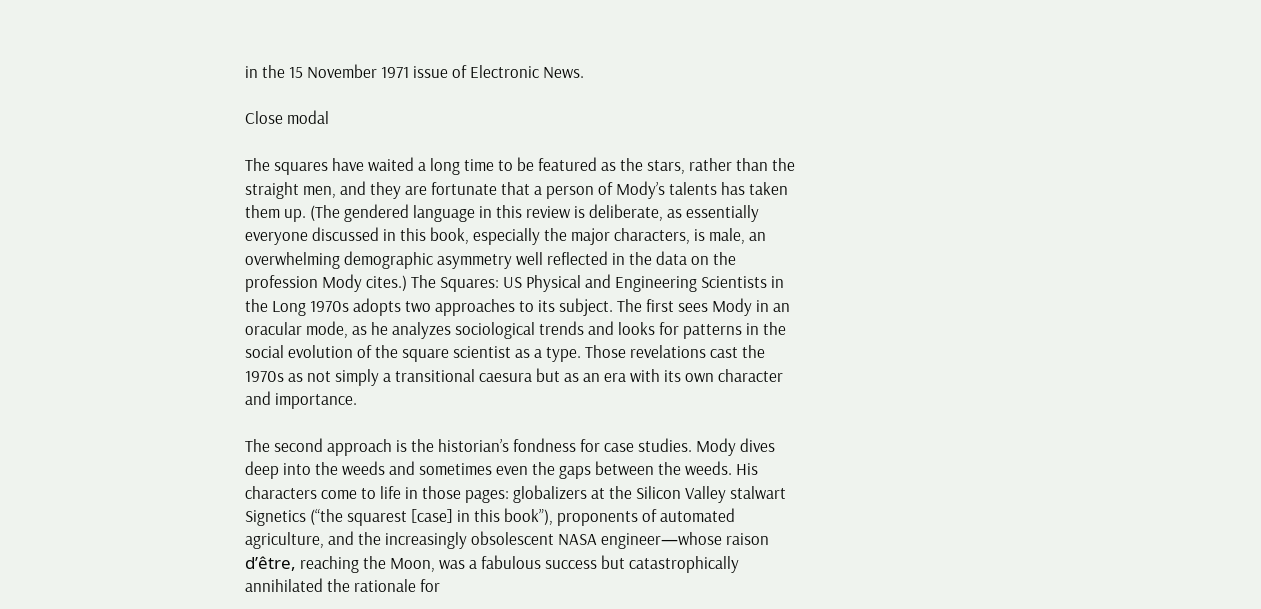in the 15 November 1971 issue of Electronic News.

Close modal

The squares have waited a long time to be featured as the stars, rather than the straight men, and they are fortunate that a person of Mody’s talents has taken them up. (The gendered language in this review is deliberate, as essentially everyone discussed in this book, especially the major characters, is male, an overwhelming demographic asymmetry well reflected in the data on the profession Mody cites.) The Squares: US Physical and Engineering Scientists in the Long 1970s adopts two approaches to its subject. The first sees Mody in an oracular mode, as he analyzes sociological trends and looks for patterns in the social evolution of the square scientist as a type. Those revelations cast the 1970s as not simply a transitional caesura but as an era with its own character and importance.

The second approach is the historian’s fondness for case studies. Mody dives deep into the weeds and sometimes even the gaps between the weeds. His characters come to life in those pages: globalizers at the Silicon Valley stalwart Signetics (“the squarest [case] in this book”), proponents of automated agriculture, and the increasingly obsolescent NASA engineer—whose raison d’être, reaching the Moon, was a fabulous success but catastrophically annihilated the rationale for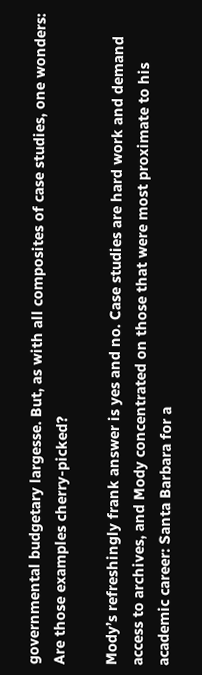governmental budgetary largesse. But, as with all composites of case studies, one wonders: Are those examples cherry-picked?

Mody’s refreshingly frank answer is yes and no. Case studies are hard work and demand access to archives, and Mody concentrated on those that were most proximate to his academic career: Santa Barbara for a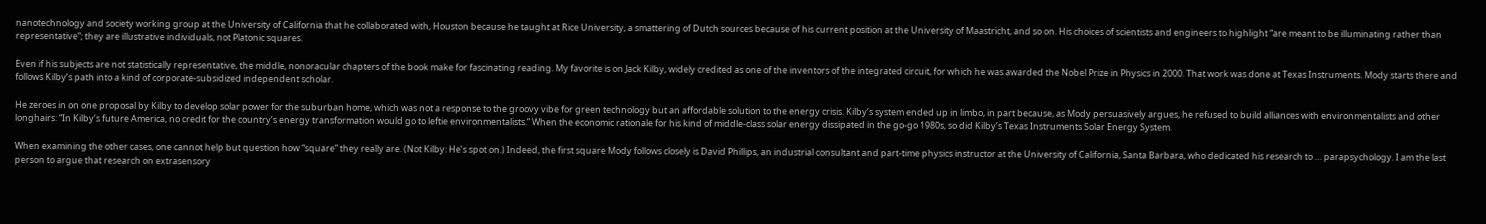nanotechnology and society working group at the University of California that he collaborated with, Houston because he taught at Rice University, a smattering of Dutch sources because of his current position at the University of Maastricht, and so on. His choices of scientists and engineers to highlight “are meant to be illuminating rather than representative”; they are illustrative individuals, not Platonic squares.

Even if his subjects are not statistically representative, the middle, nonoracular chapters of the book make for fascinating reading. My favorite is on Jack Kilby, widely credited as one of the inventors of the integrated circuit, for which he was awarded the Nobel Prize in Physics in 2000. That work was done at Texas Instruments. Mody starts there and follows Kilby’s path into a kind of corporate-subsidized independent scholar.

He zeroes in on one proposal by Kilby to develop solar power for the suburban home, which was not a response to the groovy vibe for green technology but an affordable solution to the energy crisis. Kilby’s system ended up in limbo, in part because, as Mody persuasively argues, he refused to build alliances with environmentalists and other longhairs: “In Kilby’s future America, no credit for the country’s energy transformation would go to leftie environmentalists.” When the economic rationale for his kind of middle-class solar energy dissipated in the go-go 1980s, so did Kilby’s Texas Instruments Solar Energy System.

When examining the other cases, one cannot help but question how “square” they really are. (Not Kilby: He’s spot on.) Indeed, the first square Mody follows closely is David Phillips, an industrial consultant and part-time physics instructor at the University of California, Santa Barbara, who dedicated his research to … parapsychology. I am the last person to argue that research on extrasensory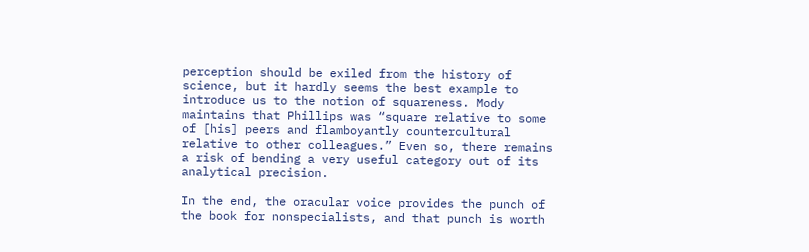perception should be exiled from the history of science, but it hardly seems the best example to introduce us to the notion of squareness. Mody maintains that Phillips was “square relative to some of [his] peers and flamboyantly countercultural relative to other colleagues.” Even so, there remains a risk of bending a very useful category out of its analytical precision.

In the end, the oracular voice provides the punch of the book for nonspecialists, and that punch is worth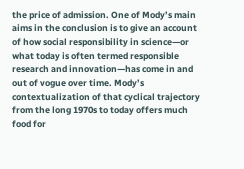the price of admission. One of Mody’s main aims in the conclusion is to give an account of how social responsibility in science—or what today is often termed responsible research and innovation—has come in and out of vogue over time. Mody’s contextualization of that cyclical trajectory from the long 1970s to today offers much food for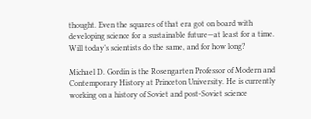thought. Even the squares of that era got on board with developing science for a sustainable future—at least for a time. Will today’s scientists do the same, and for how long?

Michael D. Gordin is the Rosengarten Professor of Modern and Contemporary History at Princeton University. He is currently working on a history of Soviet and post-Soviet science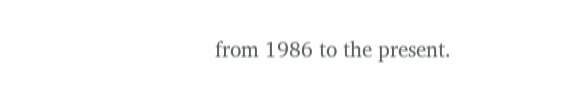from 1986 to the present.